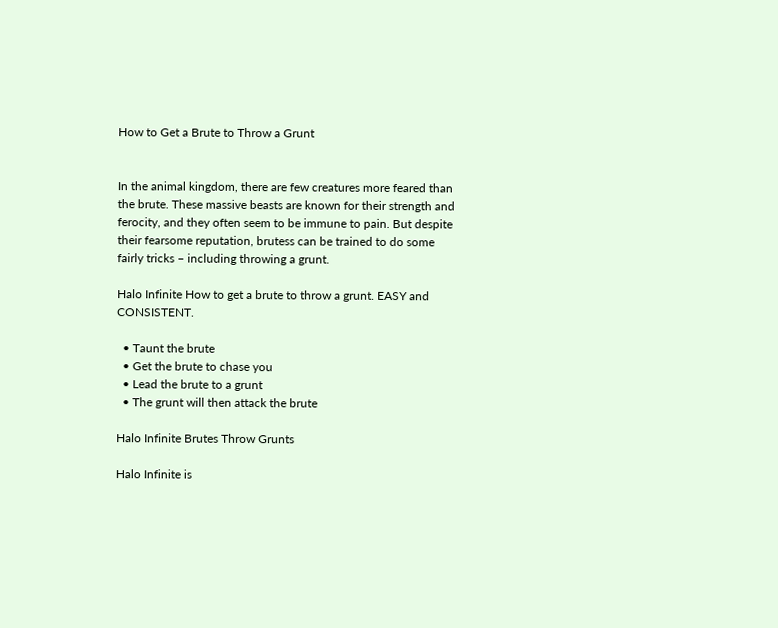How to Get a Brute to Throw a Grunt


In the animal kingdom, there are few creatures more feared than the brute. These massive beasts are known for their strength and ferocity, and they often seem to be immune to pain. But despite their fearsome reputation, brutess can be trained to do some fairly tricks – including throwing a grunt.

Halo Infinite How to get a brute to throw a grunt. EASY and CONSISTENT.

  • Taunt the brute
  • Get the brute to chase you
  • Lead the brute to a grunt
  • The grunt will then attack the brute

Halo Infinite Brutes Throw Grunts

Halo Infinite is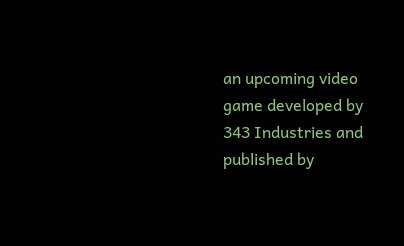an upcoming video game developed by 343 Industries and published by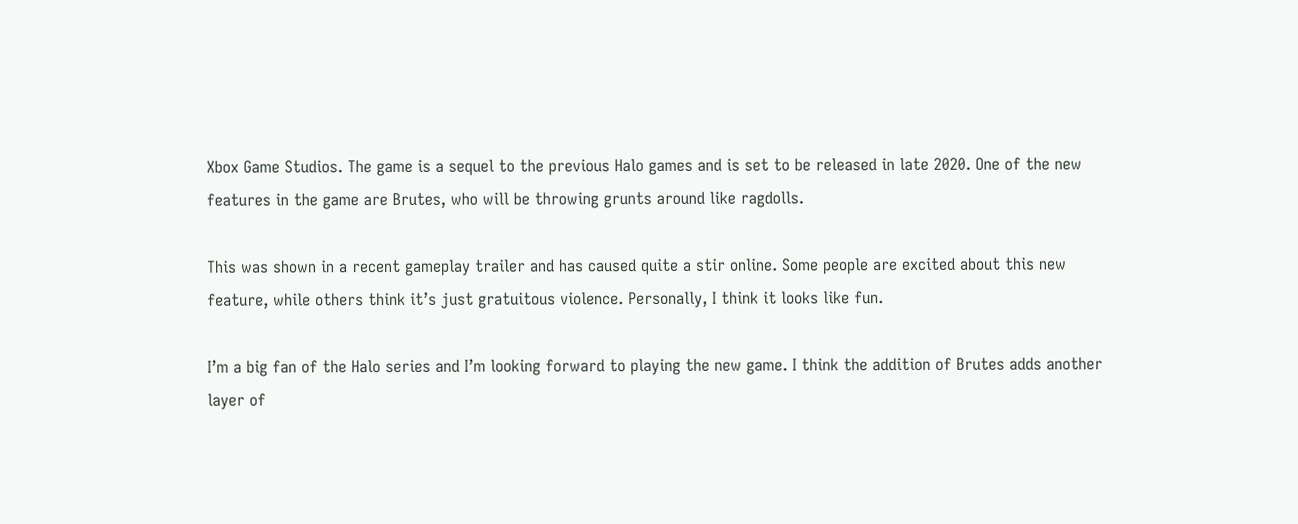Xbox Game Studios. The game is a sequel to the previous Halo games and is set to be released in late 2020. One of the new features in the game are Brutes, who will be throwing grunts around like ragdolls.

This was shown in a recent gameplay trailer and has caused quite a stir online. Some people are excited about this new feature, while others think it’s just gratuitous violence. Personally, I think it looks like fun.

I’m a big fan of the Halo series and I’m looking forward to playing the new game. I think the addition of Brutes adds another layer of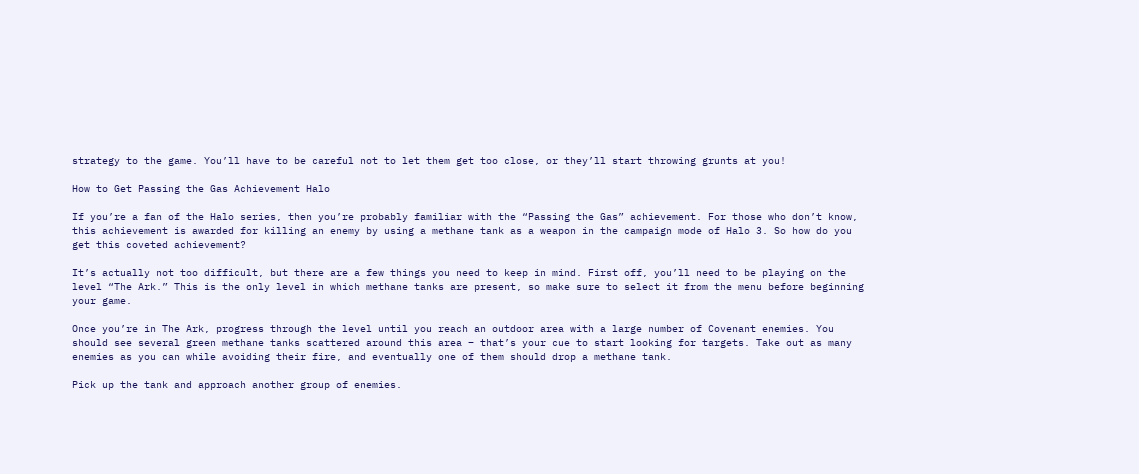strategy to the game. You’ll have to be careful not to let them get too close, or they’ll start throwing grunts at you!

How to Get Passing the Gas Achievement Halo

If you’re a fan of the Halo series, then you’re probably familiar with the “Passing the Gas” achievement. For those who don’t know, this achievement is awarded for killing an enemy by using a methane tank as a weapon in the campaign mode of Halo 3. So how do you get this coveted achievement?

It’s actually not too difficult, but there are a few things you need to keep in mind. First off, you’ll need to be playing on the level “The Ark.” This is the only level in which methane tanks are present, so make sure to select it from the menu before beginning your game.

Once you’re in The Ark, progress through the level until you reach an outdoor area with a large number of Covenant enemies. You should see several green methane tanks scattered around this area – that’s your cue to start looking for targets. Take out as many enemies as you can while avoiding their fire, and eventually one of them should drop a methane tank.

Pick up the tank and approach another group of enemies.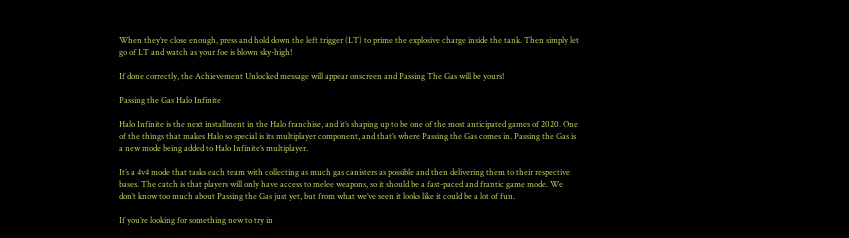When they’re close enough, press and hold down the left trigger (LT) to prime the explosive charge inside the tank. Then simply let go of LT and watch as your foe is blown sky-high!

If done correctly, the Achievement Unlocked message will appear onscreen and Passing The Gas will be yours!

Passing the Gas Halo Infinite

Halo Infinite is the next installment in the Halo franchise, and it’s shaping up to be one of the most anticipated games of 2020. One of the things that makes Halo so special is its multiplayer component, and that’s where Passing the Gas comes in. Passing the Gas is a new mode being added to Halo Infinite’s multiplayer.

It’s a 4v4 mode that tasks each team with collecting as much gas canisters as possible and then delivering them to their respective bases. The catch is that players will only have access to melee weapons, so it should be a fast-paced and frantic game mode. We don’t know too much about Passing the Gas just yet, but from what we’ve seen it looks like it could be a lot of fun.

If you’re looking for something new to try in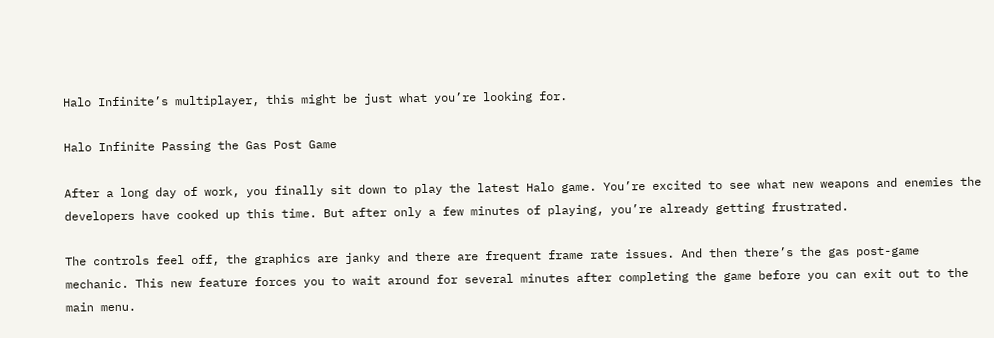Halo Infinite’s multiplayer, this might be just what you’re looking for.

Halo Infinite Passing the Gas Post Game

After a long day of work, you finally sit down to play the latest Halo game. You’re excited to see what new weapons and enemies the developers have cooked up this time. But after only a few minutes of playing, you’re already getting frustrated.

The controls feel off, the graphics are janky and there are frequent frame rate issues. And then there’s the gas post-game mechanic. This new feature forces you to wait around for several minutes after completing the game before you can exit out to the main menu.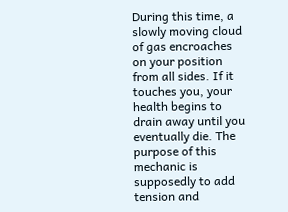During this time, a slowly moving cloud of gas encroaches on your position from all sides. If it touches you, your health begins to drain away until you eventually die. The purpose of this mechanic is supposedly to add tension and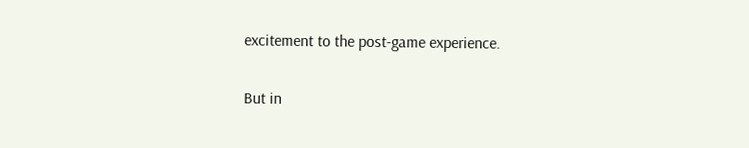excitement to the post-game experience.

But in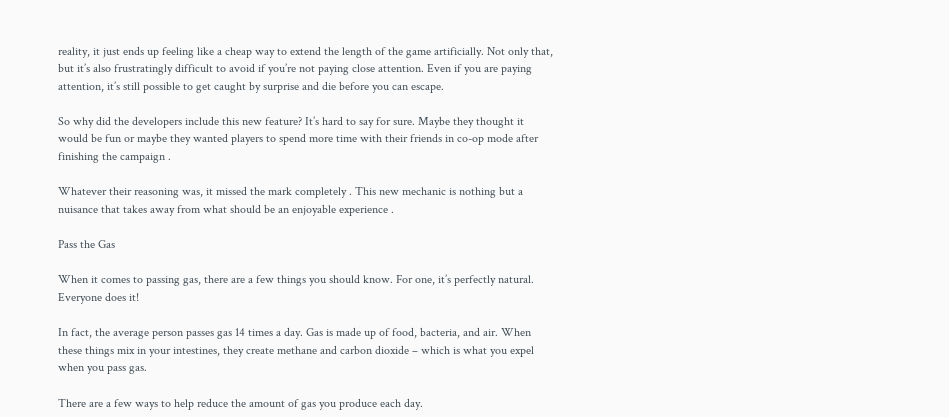reality, it just ends up feeling like a cheap way to extend the length of the game artificially. Not only that, but it’s also frustratingly difficult to avoid if you’re not paying close attention. Even if you are paying attention, it’s still possible to get caught by surprise and die before you can escape.

So why did the developers include this new feature? It’s hard to say for sure. Maybe they thought it would be fun or maybe they wanted players to spend more time with their friends in co-op mode after finishing the campaign .

Whatever their reasoning was, it missed the mark completely . This new mechanic is nothing but a nuisance that takes away from what should be an enjoyable experience .

Pass the Gas

When it comes to passing gas, there are a few things you should know. For one, it’s perfectly natural. Everyone does it!

In fact, the average person passes gas 14 times a day. Gas is made up of food, bacteria, and air. When these things mix in your intestines, they create methane and carbon dioxide – which is what you expel when you pass gas.

There are a few ways to help reduce the amount of gas you produce each day.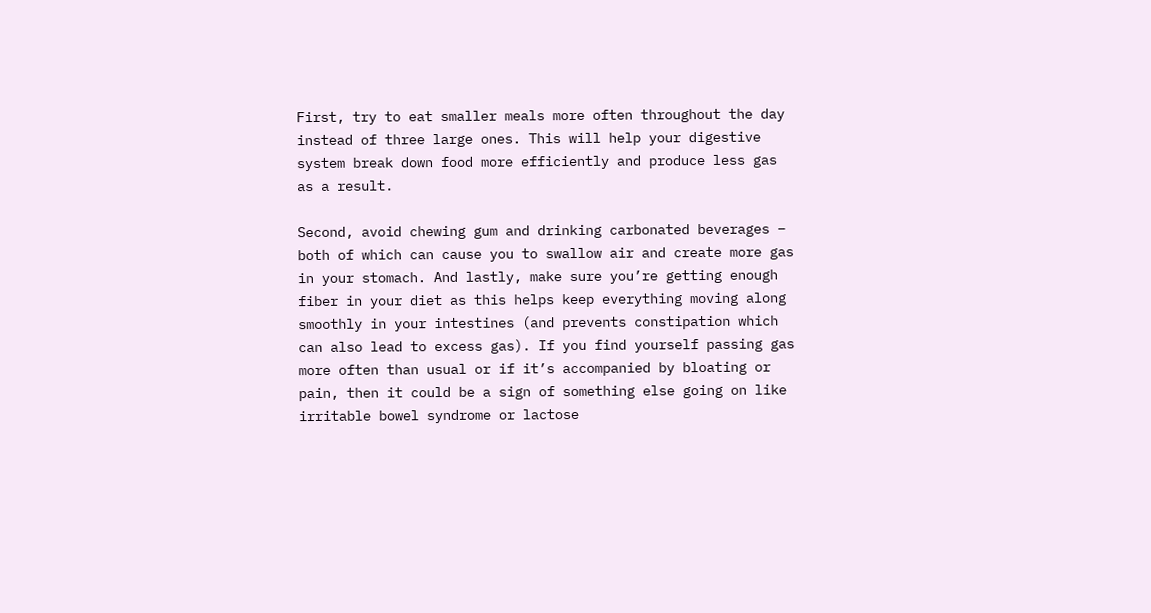First, try to eat smaller meals more often throughout the day instead of three large ones. This will help your digestive system break down food more efficiently and produce less gas as a result.

Second, avoid chewing gum and drinking carbonated beverages – both of which can cause you to swallow air and create more gas in your stomach. And lastly, make sure you’re getting enough fiber in your diet as this helps keep everything moving along smoothly in your intestines (and prevents constipation which can also lead to excess gas). If you find yourself passing gas more often than usual or if it’s accompanied by bloating or pain, then it could be a sign of something else going on like irritable bowel syndrome or lactose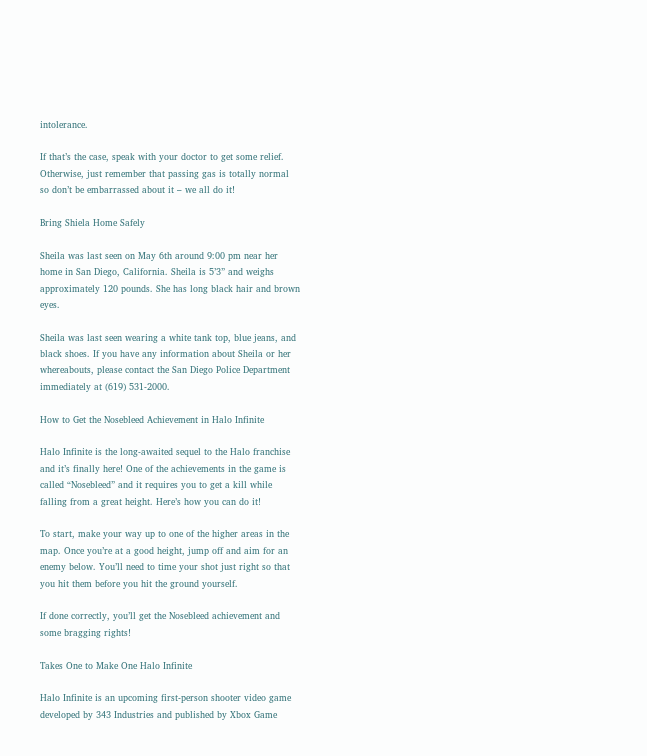intolerance.

If that’s the case, speak with your doctor to get some relief. Otherwise, just remember that passing gas is totally normal so don’t be embarrassed about it – we all do it!

Bring Shiela Home Safely

Sheila was last seen on May 6th around 9:00 pm near her home in San Diego, California. Sheila is 5’3” and weighs approximately 120 pounds. She has long black hair and brown eyes.

Sheila was last seen wearing a white tank top, blue jeans, and black shoes. If you have any information about Sheila or her whereabouts, please contact the San Diego Police Department immediately at (619) 531-2000.

How to Get the Nosebleed Achievement in Halo Infinite

Halo Infinite is the long-awaited sequel to the Halo franchise and it’s finally here! One of the achievements in the game is called “Nosebleed” and it requires you to get a kill while falling from a great height. Here’s how you can do it!

To start, make your way up to one of the higher areas in the map. Once you’re at a good height, jump off and aim for an enemy below. You’ll need to time your shot just right so that you hit them before you hit the ground yourself.

If done correctly, you’ll get the Nosebleed achievement and some bragging rights!

Takes One to Make One Halo Infinite

Halo Infinite is an upcoming first-person shooter video game developed by 343 Industries and published by Xbox Game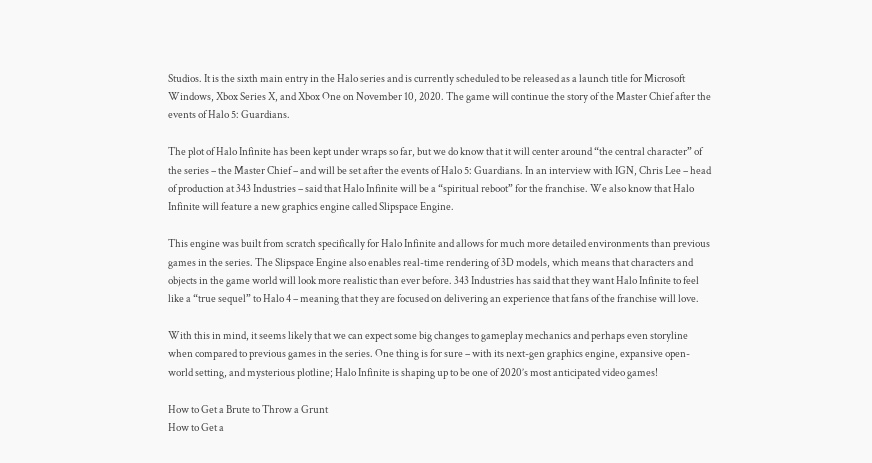Studios. It is the sixth main entry in the Halo series and is currently scheduled to be released as a launch title for Microsoft Windows, Xbox Series X, and Xbox One on November 10, 2020. The game will continue the story of the Master Chief after the events of Halo 5: Guardians.

The plot of Halo Infinite has been kept under wraps so far, but we do know that it will center around “the central character” of the series – the Master Chief – and will be set after the events of Halo 5: Guardians. In an interview with IGN, Chris Lee – head of production at 343 Industries – said that Halo Infinite will be a “spiritual reboot” for the franchise. We also know that Halo Infinite will feature a new graphics engine called Slipspace Engine.

This engine was built from scratch specifically for Halo Infinite and allows for much more detailed environments than previous games in the series. The Slipspace Engine also enables real-time rendering of 3D models, which means that characters and objects in the game world will look more realistic than ever before. 343 Industries has said that they want Halo Infinite to feel like a “true sequel” to Halo 4 – meaning that they are focused on delivering an experience that fans of the franchise will love.

With this in mind, it seems likely that we can expect some big changes to gameplay mechanics and perhaps even storyline when compared to previous games in the series. One thing is for sure – with its next-gen graphics engine, expansive open-world setting, and mysterious plotline; Halo Infinite is shaping up to be one of 2020’s most anticipated video games!

How to Get a Brute to Throw a Grunt
How to Get a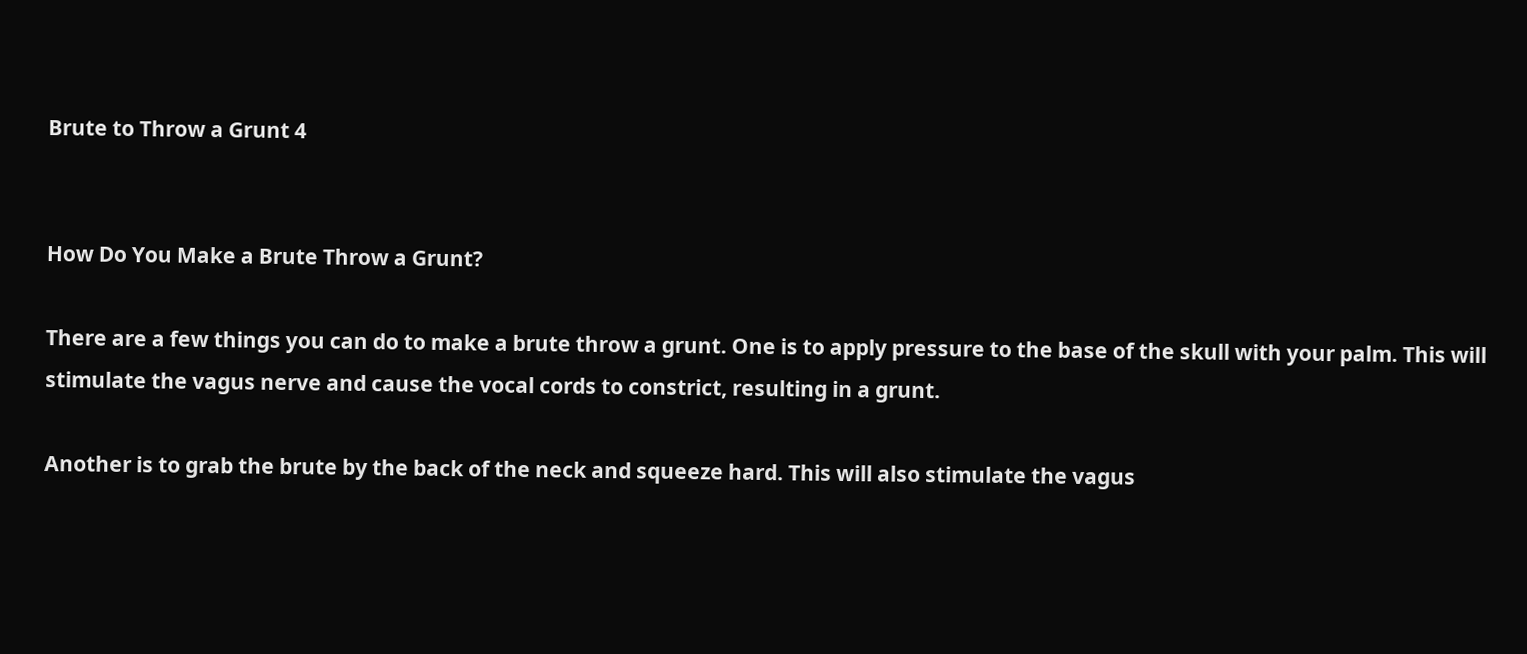Brute to Throw a Grunt 4


How Do You Make a Brute Throw a Grunt?

There are a few things you can do to make a brute throw a grunt. One is to apply pressure to the base of the skull with your palm. This will stimulate the vagus nerve and cause the vocal cords to constrict, resulting in a grunt.

Another is to grab the brute by the back of the neck and squeeze hard. This will also stimulate the vagus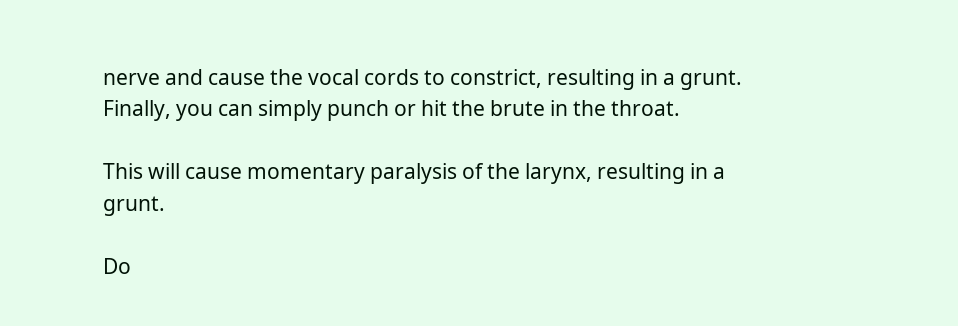nerve and cause the vocal cords to constrict, resulting in a grunt. Finally, you can simply punch or hit the brute in the throat.

This will cause momentary paralysis of the larynx, resulting in a grunt.

Do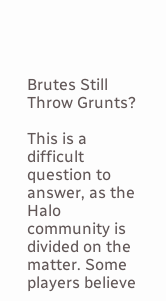Brutes Still Throw Grunts?

This is a difficult question to answer, as the Halo community is divided on the matter. Some players believe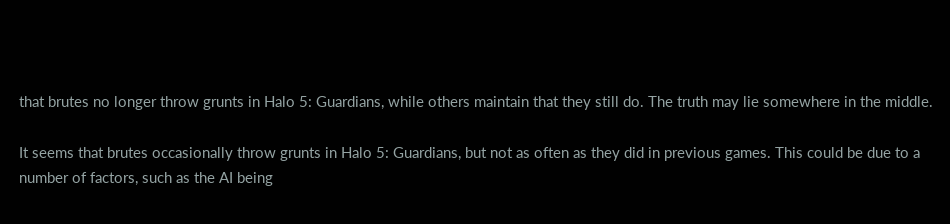that brutes no longer throw grunts in Halo 5: Guardians, while others maintain that they still do. The truth may lie somewhere in the middle.

It seems that brutes occasionally throw grunts in Halo 5: Guardians, but not as often as they did in previous games. This could be due to a number of factors, such as the AI being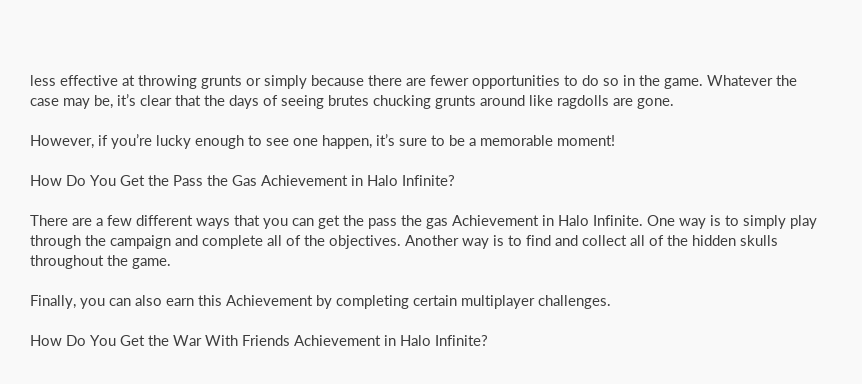less effective at throwing grunts or simply because there are fewer opportunities to do so in the game. Whatever the case may be, it’s clear that the days of seeing brutes chucking grunts around like ragdolls are gone.

However, if you’re lucky enough to see one happen, it’s sure to be a memorable moment!

How Do You Get the Pass the Gas Achievement in Halo Infinite?

There are a few different ways that you can get the pass the gas Achievement in Halo Infinite. One way is to simply play through the campaign and complete all of the objectives. Another way is to find and collect all of the hidden skulls throughout the game.

Finally, you can also earn this Achievement by completing certain multiplayer challenges.

How Do You Get the War With Friends Achievement in Halo Infinite?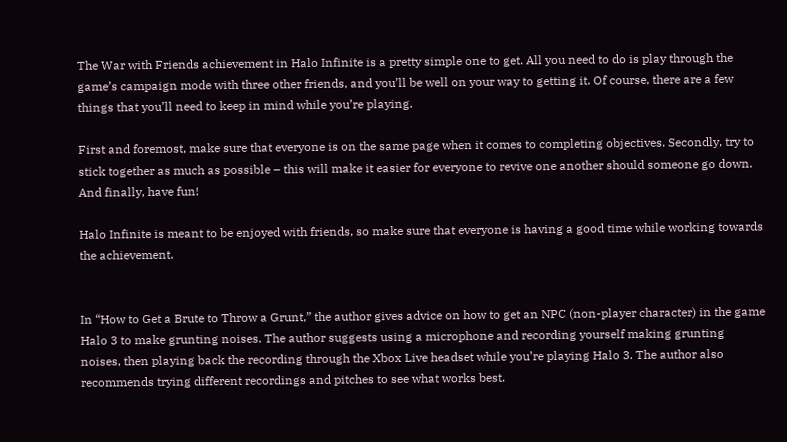The War with Friends achievement in Halo Infinite is a pretty simple one to get. All you need to do is play through the game’s campaign mode with three other friends, and you’ll be well on your way to getting it. Of course, there are a few things that you’ll need to keep in mind while you’re playing.

First and foremost, make sure that everyone is on the same page when it comes to completing objectives. Secondly, try to stick together as much as possible – this will make it easier for everyone to revive one another should someone go down. And finally, have fun!

Halo Infinite is meant to be enjoyed with friends, so make sure that everyone is having a good time while working towards the achievement.


In “How to Get a Brute to Throw a Grunt,” the author gives advice on how to get an NPC (non-player character) in the game Halo 3 to make grunting noises. The author suggests using a microphone and recording yourself making grunting noises, then playing back the recording through the Xbox Live headset while you’re playing Halo 3. The author also recommends trying different recordings and pitches to see what works best.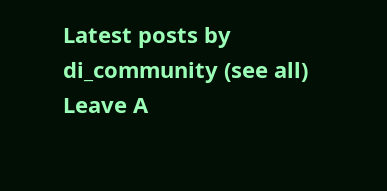Latest posts by di_community (see all)
Leave A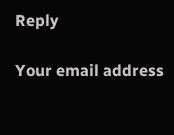Reply

Your email address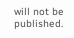will not be published.